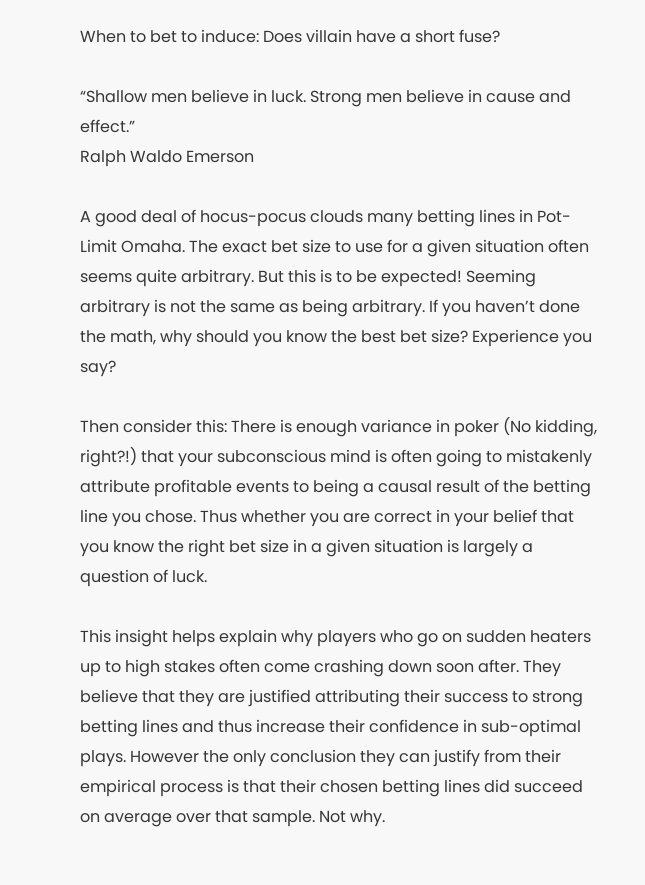When to bet to induce: Does villain have a short fuse?

“Shallow men believe in luck. Strong men believe in cause and effect.”
Ralph Waldo Emerson

A good deal of hocus-pocus clouds many betting lines in Pot-Limit Omaha. The exact bet size to use for a given situation often seems quite arbitrary. But this is to be expected! Seeming arbitrary is not the same as being arbitrary. If you haven’t done the math, why should you know the best bet size? Experience you say?

Then consider this: There is enough variance in poker (No kidding, right?!) that your subconscious mind is often going to mistakenly attribute profitable events to being a causal result of the betting line you chose. Thus whether you are correct in your belief that you know the right bet size in a given situation is largely a question of luck.

This insight helps explain why players who go on sudden heaters up to high stakes often come crashing down soon after. They believe that they are justified attributing their success to strong betting lines and thus increase their confidence in sub-optimal plays. However the only conclusion they can justify from their empirical process is that their chosen betting lines did succeed on average over that sample. Not why.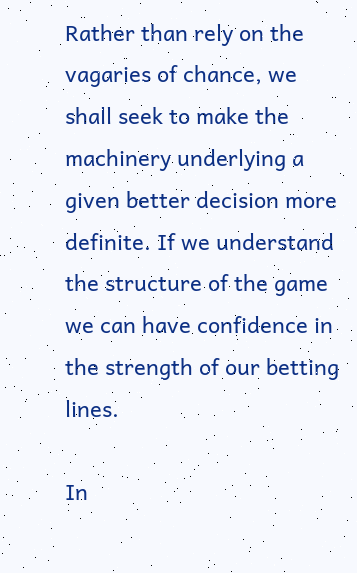Rather than rely on the vagaries of chance, we shall seek to make the machinery underlying a given better decision more definite. If we understand the structure of the game we can have confidence in the strength of our betting lines.

In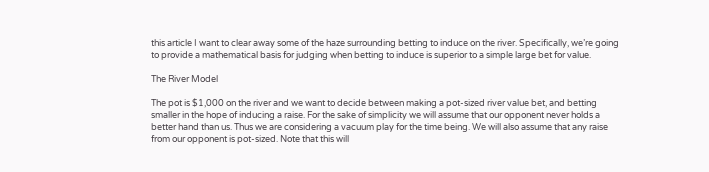this article I want to clear away some of the haze surrounding betting to induce on the river. Specifically, we’re going to provide a mathematical basis for judging when betting to induce is superior to a simple large bet for value.

The River Model

The pot is $1,000 on the river and we want to decide between making a pot-sized river value bet, and betting smaller in the hope of inducing a raise. For the sake of simplicity we will assume that our opponent never holds a better hand than us. Thus we are considering a vacuum play for the time being. We will also assume that any raise from our opponent is pot-sized. Note that this will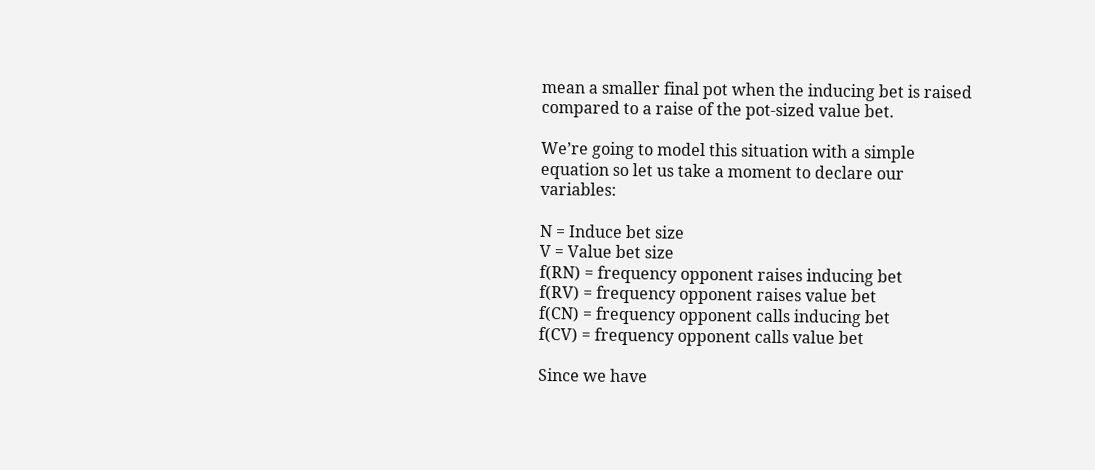mean a smaller final pot when the inducing bet is raised compared to a raise of the pot-sized value bet.

We’re going to model this situation with a simple equation so let us take a moment to declare our variables:

N = Induce bet size
V = Value bet size
f(RN) = frequency opponent raises inducing bet
f(RV) = frequency opponent raises value bet
f(CN) = frequency opponent calls inducing bet
f(CV) = frequency opponent calls value bet

Since we have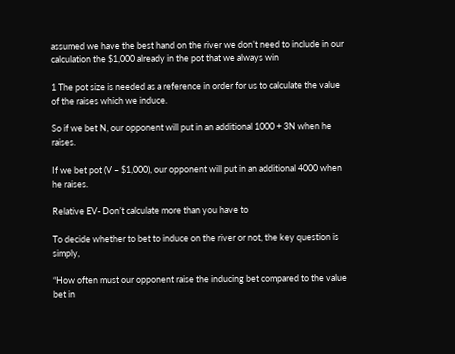assumed we have the best hand on the river we don’t need to include in our calculation the $1,000 already in the pot that we always win

1 The pot size is needed as a reference in order for us to calculate the value of the raises which we induce.

So if we bet N, our opponent will put in an additional 1000 + 3N when he raises.

If we bet pot (V – $1,000), our opponent will put in an additional 4000 when he raises.

Relative EV- Don’t calculate more than you have to

To decide whether to bet to induce on the river or not, the key question is simply,

“How often must our opponent raise the inducing bet compared to the value bet in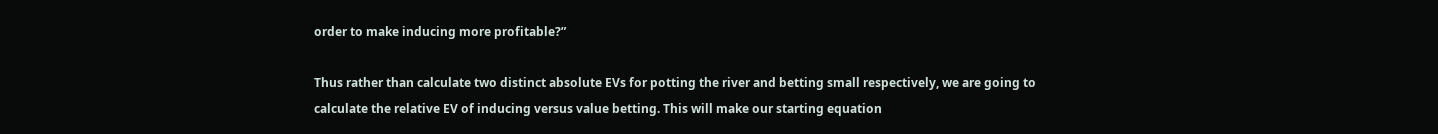order to make inducing more profitable?”

Thus rather than calculate two distinct absolute EVs for potting the river and betting small respectively, we are going to calculate the relative EV of inducing versus value betting. This will make our starting equation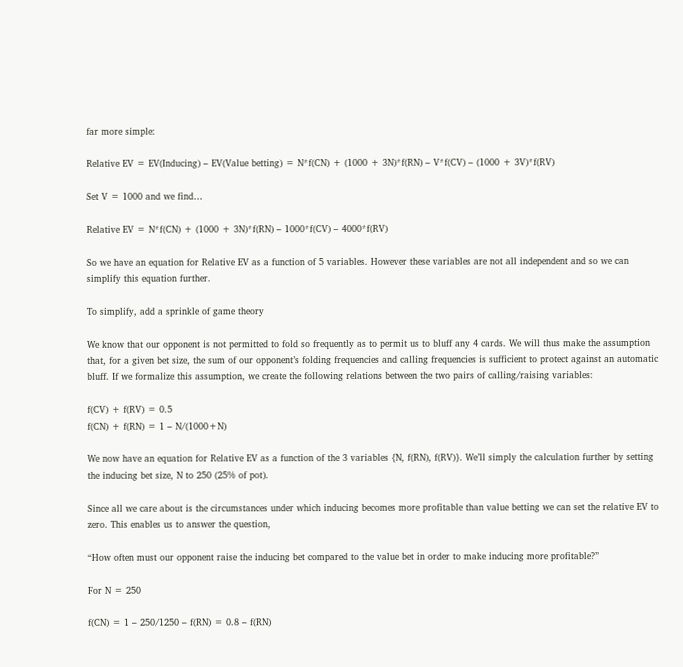far more simple:

Relative EV = EV(Inducing) – EV(Value betting) = N*f(CN) + (1000 + 3N)*f(RN) – V*f(CV) – (1000 + 3V)*f(RV)

Set V = 1000 and we find…

Relative EV = N*f(CN) + (1000 + 3N)*f(RN) – 1000*f(CV) – 4000*f(RV)

So we have an equation for Relative EV as a function of 5 variables. However these variables are not all independent and so we can simplify this equation further.

To simplify, add a sprinkle of game theory

We know that our opponent is not permitted to fold so frequently as to permit us to bluff any 4 cards. We will thus make the assumption that, for a given bet size, the sum of our opponent’s folding frequencies and calling frequencies is sufficient to protect against an automatic bluff. If we formalize this assumption, we create the following relations between the two pairs of calling/raising variables:

f(CV) + f(RV) = 0.5
f(CN) + f(RN) = 1 – N/(1000+N)

We now have an equation for Relative EV as a function of the 3 variables {N, f(RN), f(RV)}. We’ll simply the calculation further by setting the inducing bet size, N to 250 (25% of pot).

Since all we care about is the circumstances under which inducing becomes more profitable than value betting we can set the relative EV to zero. This enables us to answer the question,

“How often must our opponent raise the inducing bet compared to the value bet in order to make inducing more profitable?”

For N = 250

f(CN) = 1 – 250/1250 – f(RN) = 0.8 – f(RN)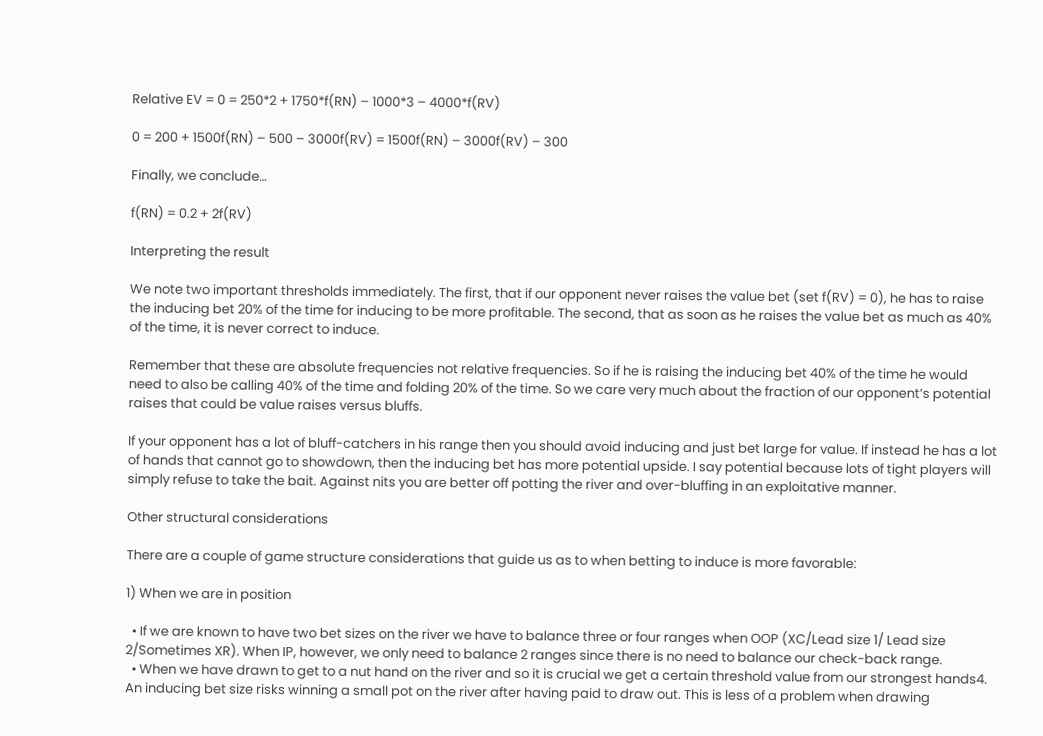Relative EV = 0 = 250*2 + 1750*f(RN) – 1000*3 – 4000*f(RV)

0 = 200 + 1500f(RN) – 500 – 3000f(RV) = 1500f(RN) – 3000f(RV) – 300

Finally, we conclude…

f(RN) = 0.2 + 2f(RV)

Interpreting the result

We note two important thresholds immediately. The first, that if our opponent never raises the value bet (set f(RV) = 0), he has to raise the inducing bet 20% of the time for inducing to be more profitable. The second, that as soon as he raises the value bet as much as 40% of the time, it is never correct to induce.

Remember that these are absolute frequencies not relative frequencies. So if he is raising the inducing bet 40% of the time he would need to also be calling 40% of the time and folding 20% of the time. So we care very much about the fraction of our opponent’s potential raises that could be value raises versus bluffs.

If your opponent has a lot of bluff-catchers in his range then you should avoid inducing and just bet large for value. If instead he has a lot of hands that cannot go to showdown, then the inducing bet has more potential upside. I say potential because lots of tight players will simply refuse to take the bait. Against nits you are better off potting the river and over-bluffing in an exploitative manner.

Other structural considerations

There are a couple of game structure considerations that guide us as to when betting to induce is more favorable:

1) When we are in position

  • If we are known to have two bet sizes on the river we have to balance three or four ranges when OOP (XC/Lead size 1/ Lead size 2/Sometimes XR). When IP, however, we only need to balance 2 ranges since there is no need to balance our check-back range.
  • When we have drawn to get to a nut hand on the river and so it is crucial we get a certain threshold value from our strongest hands4. An inducing bet size risks winning a small pot on the river after having paid to draw out. This is less of a problem when drawing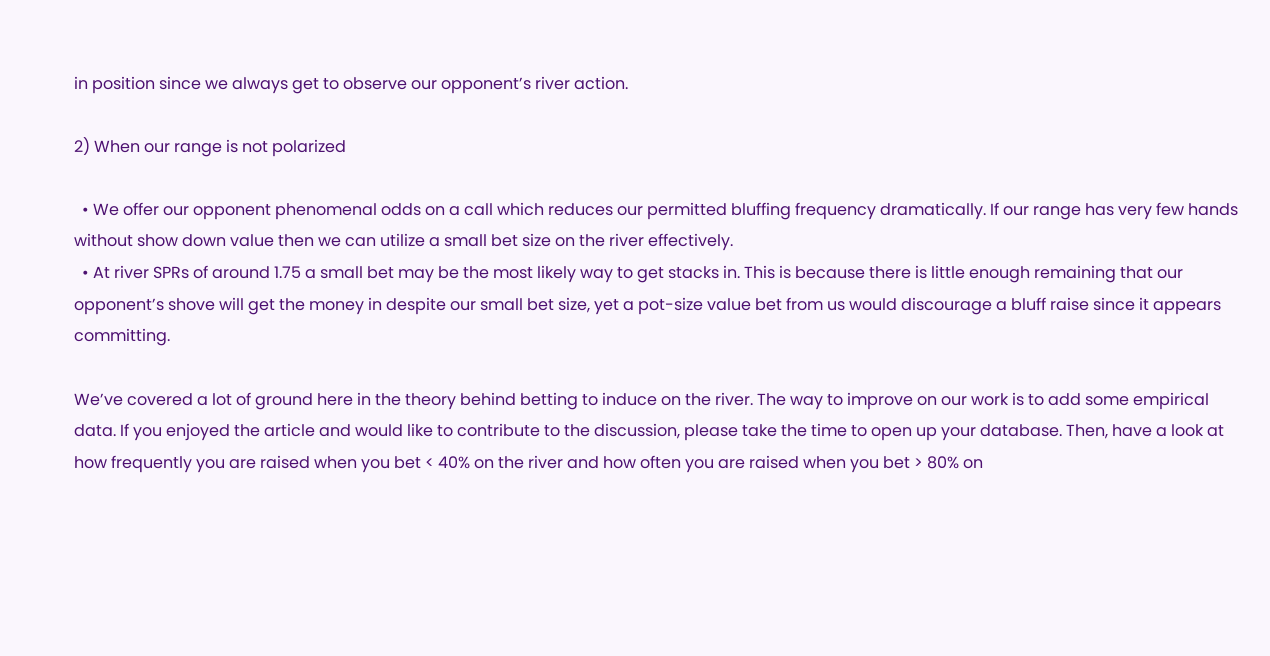in position since we always get to observe our opponent’s river action.

2) When our range is not polarized

  • We offer our opponent phenomenal odds on a call which reduces our permitted bluffing frequency dramatically. If our range has very few hands without show down value then we can utilize a small bet size on the river effectively.
  • At river SPRs of around 1.75 a small bet may be the most likely way to get stacks in. This is because there is little enough remaining that our opponent’s shove will get the money in despite our small bet size, yet a pot-size value bet from us would discourage a bluff raise since it appears committing.

We’ve covered a lot of ground here in the theory behind betting to induce on the river. The way to improve on our work is to add some empirical data. If you enjoyed the article and would like to contribute to the discussion, please take the time to open up your database. Then, have a look at how frequently you are raised when you bet < 40% on the river and how often you are raised when you bet > 80% on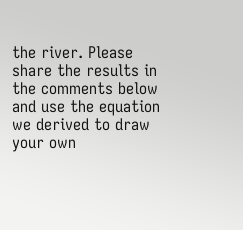the river. Please share the results in the comments below and use the equation we derived to draw your own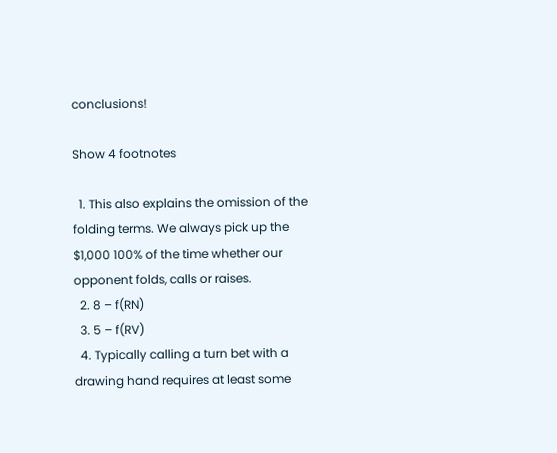conclusions!

Show 4 footnotes

  1. This also explains the omission of the folding terms. We always pick up the $1,000 100% of the time whether our opponent folds, calls or raises.
  2. 8 – f(RN)
  3. 5 – f(RV)
  4. Typically calling a turn bet with a drawing hand requires at least some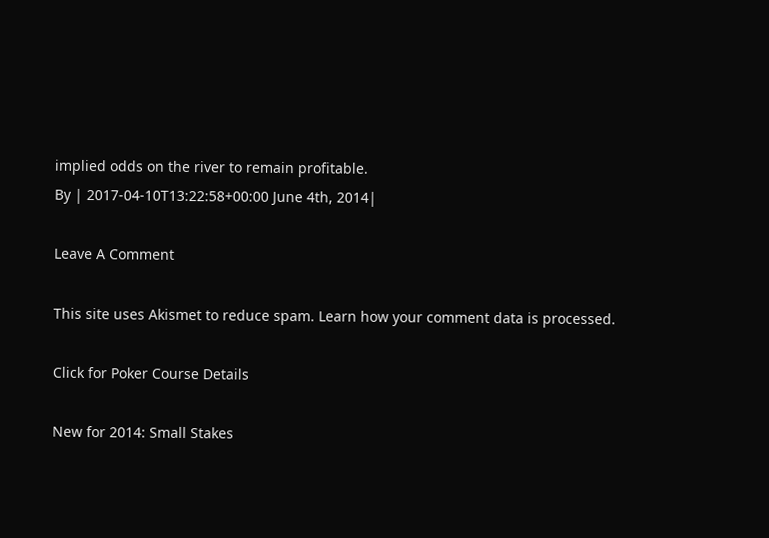implied odds on the river to remain profitable.
By | 2017-04-10T13:22:58+00:00 June 4th, 2014|

Leave A Comment

This site uses Akismet to reduce spam. Learn how your comment data is processed.

Click for Poker Course Details

New for 2014: Small Stakes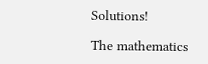Solutions!

The mathematics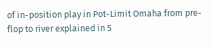of in-position play in Pot-Limit Omaha from pre-flop to river explained in 5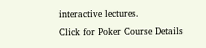interactive lectures.
Click for Poker Course Details